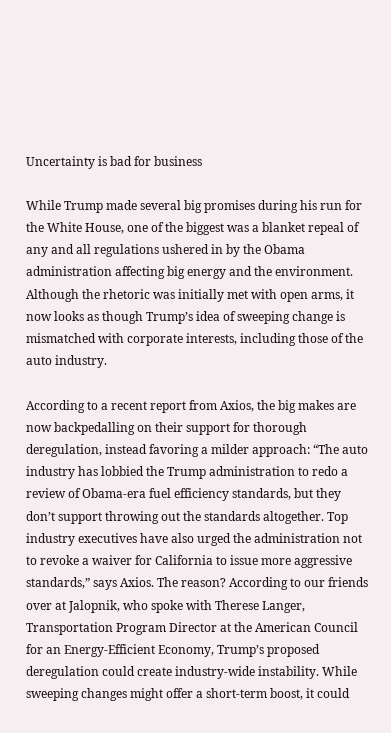Uncertainty is bad for business

While Trump made several big promises during his run for the White House, one of the biggest was a blanket repeal of any and all regulations ushered in by the Obama administration affecting big energy and the environment. Although the rhetoric was initially met with open arms, it now looks as though Trump’s idea of sweeping change is mismatched with corporate interests, including those of the auto industry.

According to a recent report from Axios, the big makes are now backpedalling on their support for thorough deregulation, instead favoring a milder approach: “The auto industry has lobbied the Trump administration to redo a review of Obama-era fuel efficiency standards, but they don’t support throwing out the standards altogether. Top industry executives have also urged the administration not to revoke a waiver for California to issue more aggressive standards,” says Axios. The reason? According to our friends over at Jalopnik, who spoke with Therese Langer, Transportation Program Director at the American Council for an Energy-Efficient Economy, Trump’s proposed deregulation could create industry-wide instability. While sweeping changes might offer a short-term boost, it could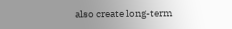also create long-term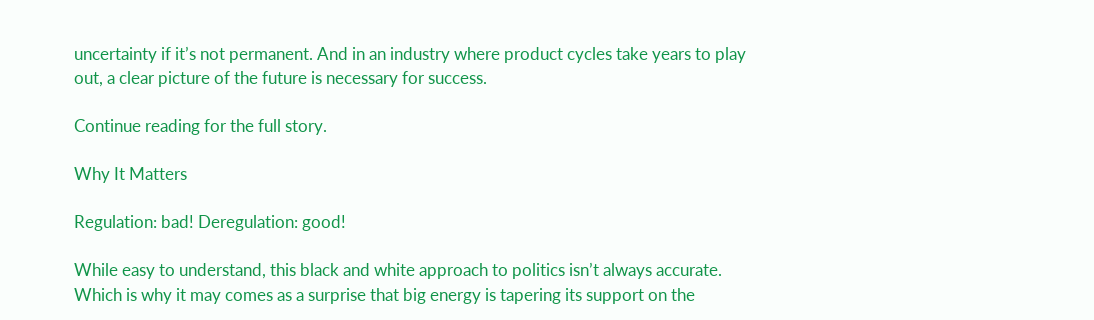uncertainty if it’s not permanent. And in an industry where product cycles take years to play out, a clear picture of the future is necessary for success.

Continue reading for the full story.

Why It Matters

Regulation: bad! Deregulation: good!

While easy to understand, this black and white approach to politics isn’t always accurate. Which is why it may comes as a surprise that big energy is tapering its support on the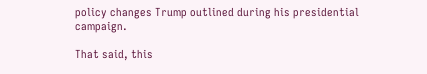policy changes Trump outlined during his presidential campaign.

That said, this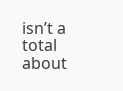isn’t a total about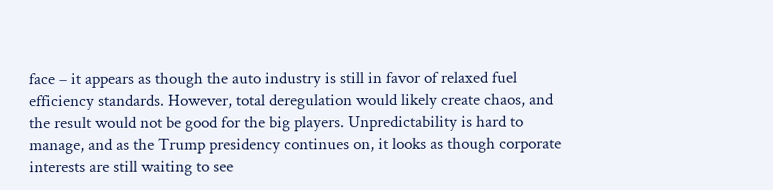face – it appears as though the auto industry is still in favor of relaxed fuel efficiency standards. However, total deregulation would likely create chaos, and the result would not be good for the big players. Unpredictability is hard to manage, and as the Trump presidency continues on, it looks as though corporate interests are still waiting to see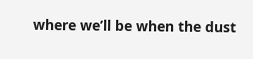where we’ll be when the dust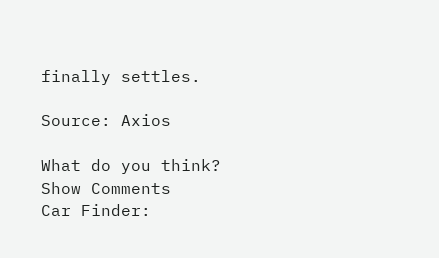finally settles.

Source: Axios

What do you think?
Show Comments
Car Finder: